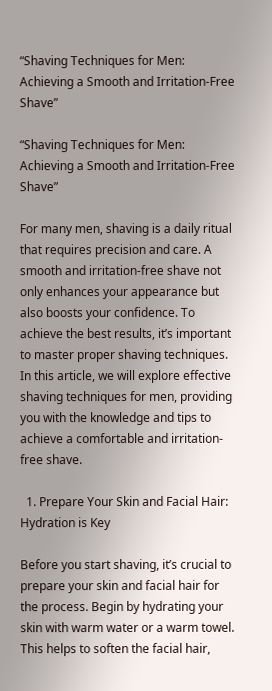“Shaving Techniques for Men: Achieving a Smooth and Irritation-Free Shave”

“Shaving Techniques for Men: Achieving a Smooth and Irritation-Free Shave”

For many men, shaving is a daily ritual that requires precision and care. A smooth and irritation-free shave not only enhances your appearance but also boosts your confidence. To achieve the best results, it’s important to master proper shaving techniques. In this article, we will explore effective shaving techniques for men, providing you with the knowledge and tips to achieve a comfortable and irritation-free shave.

  1. Prepare Your Skin and Facial Hair: Hydration is Key

Before you start shaving, it’s crucial to prepare your skin and facial hair for the process. Begin by hydrating your skin with warm water or a warm towel. This helps to soften the facial hair,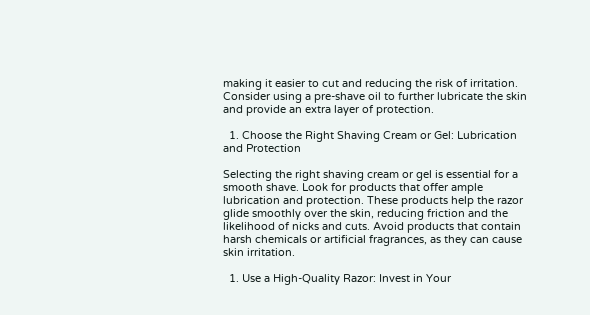making it easier to cut and reducing the risk of irritation. Consider using a pre-shave oil to further lubricate the skin and provide an extra layer of protection.

  1. Choose the Right Shaving Cream or Gel: Lubrication and Protection

Selecting the right shaving cream or gel is essential for a smooth shave. Look for products that offer ample lubrication and protection. These products help the razor glide smoothly over the skin, reducing friction and the likelihood of nicks and cuts. Avoid products that contain harsh chemicals or artificial fragrances, as they can cause skin irritation.

  1. Use a High-Quality Razor: Invest in Your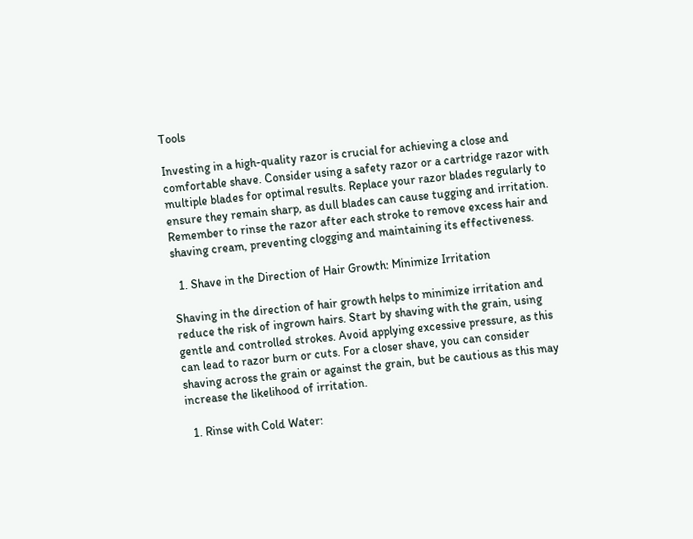Tools

Investing in a high-quality razor is crucial for achieving a close and comfortable shave. Consider using a safety razor or a cartridge razor with multiple blades for optimal results. Replace your razor blades regularly to ensure they remain sharp, as dull blades can cause tugging and irritation. Remember to rinse the razor after each stroke to remove excess hair and shaving cream, preventing clogging and maintaining its effectiveness.

  1. Shave in the Direction of Hair Growth: Minimize Irritation

Shaving in the direction of hair growth helps to minimize irritation and reduce the risk of ingrown hairs. Start by shaving with the grain, using gentle and controlled strokes. Avoid applying excessive pressure, as this can lead to razor burn or cuts. For a closer shave, you can consider shaving across the grain or against the grain, but be cautious as this may increase the likelihood of irritation.

  1. Rinse with Cold Water: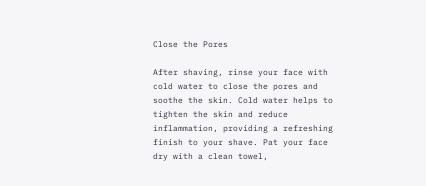Close the Pores

After shaving, rinse your face with cold water to close the pores and soothe the skin. Cold water helps to tighten the skin and reduce inflammation, providing a refreshing finish to your shave. Pat your face dry with a clean towel,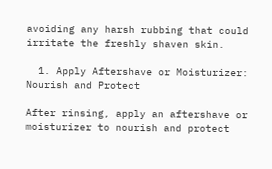avoiding any harsh rubbing that could irritate the freshly shaven skin.

  1. Apply Aftershave or Moisturizer: Nourish and Protect

After rinsing, apply an aftershave or moisturizer to nourish and protect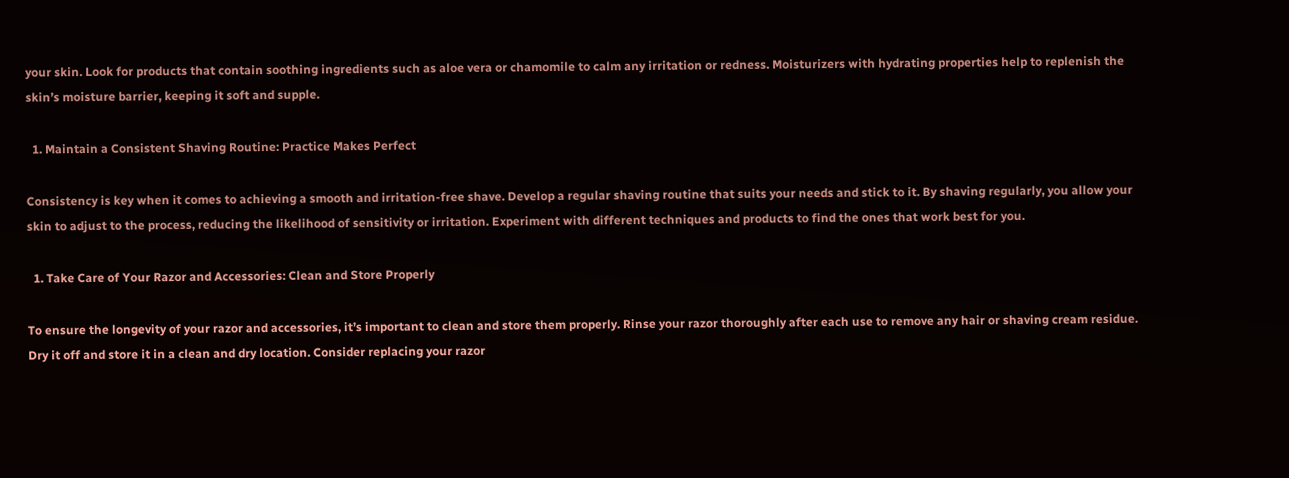your skin. Look for products that contain soothing ingredients such as aloe vera or chamomile to calm any irritation or redness. Moisturizers with hydrating properties help to replenish the skin’s moisture barrier, keeping it soft and supple.

  1. Maintain a Consistent Shaving Routine: Practice Makes Perfect

Consistency is key when it comes to achieving a smooth and irritation-free shave. Develop a regular shaving routine that suits your needs and stick to it. By shaving regularly, you allow your skin to adjust to the process, reducing the likelihood of sensitivity or irritation. Experiment with different techniques and products to find the ones that work best for you.

  1. Take Care of Your Razor and Accessories: Clean and Store Properly

To ensure the longevity of your razor and accessories, it’s important to clean and store them properly. Rinse your razor thoroughly after each use to remove any hair or shaving cream residue. Dry it off and store it in a clean and dry location. Consider replacing your razor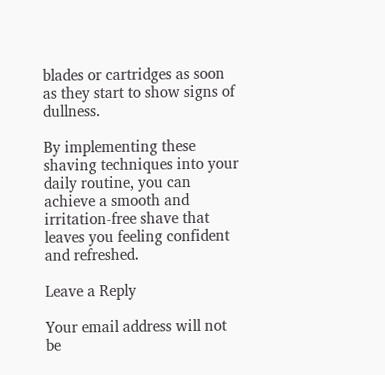blades or cartridges as soon as they start to show signs of dullness.

By implementing these shaving techniques into your daily routine, you can achieve a smooth and irritation-free shave that leaves you feeling confident and refreshed.

Leave a Reply

Your email address will not be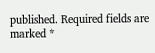published. Required fields are marked *